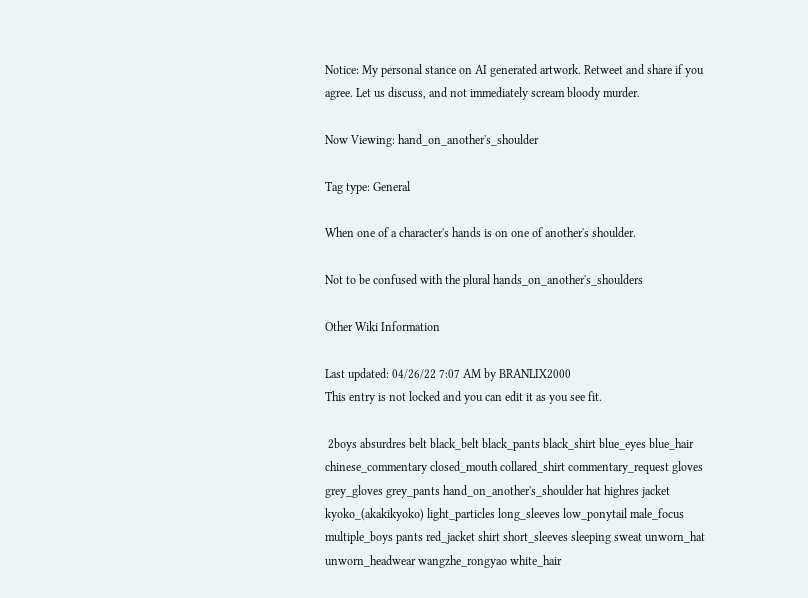Notice: My personal stance on AI generated artwork. Retweet and share if you agree. Let us discuss, and not immediately scream bloody murder.

Now Viewing: hand_on_another's_shoulder

Tag type: General

When one of a character's hands is on one of another's shoulder.

Not to be confused with the plural hands_on_another's_shoulders

Other Wiki Information

Last updated: 04/26/22 7:07 AM by BRANLIX2000
This entry is not locked and you can edit it as you see fit.

 2boys absurdres belt black_belt black_pants black_shirt blue_eyes blue_hair chinese_commentary closed_mouth collared_shirt commentary_request gloves grey_gloves grey_pants hand_on_another's_shoulder hat highres jacket kyoko_(akakikyoko) light_particles long_sleeves low_ponytail male_focus multiple_boys pants red_jacket shirt short_sleeves sleeping sweat unworn_hat unworn_headwear wangzhe_rongyao white_hair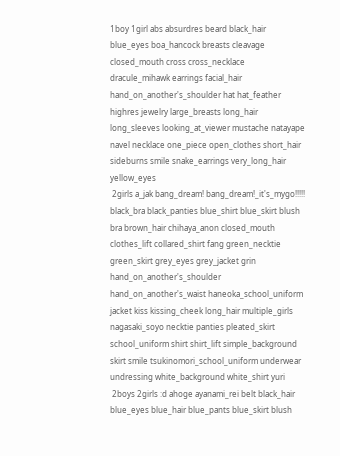1boy 1girl abs absurdres beard black_hair blue_eyes boa_hancock breasts cleavage closed_mouth cross cross_necklace dracule_mihawk earrings facial_hair hand_on_another's_shoulder hat hat_feather highres jewelry large_breasts long_hair long_sleeves looking_at_viewer mustache natayape navel necklace one_piece open_clothes short_hair sideburns smile snake_earrings very_long_hair yellow_eyes
 2girls a_jak bang_dream! bang_dream!_it's_mygo!!!!! black_bra black_panties blue_shirt blue_skirt blush bra brown_hair chihaya_anon closed_mouth clothes_lift collared_shirt fang green_necktie green_skirt grey_eyes grey_jacket grin hand_on_another's_shoulder hand_on_another's_waist haneoka_school_uniform jacket kiss kissing_cheek long_hair multiple_girls nagasaki_soyo necktie panties pleated_skirt school_uniform shirt shirt_lift simple_background skirt smile tsukinomori_school_uniform underwear undressing white_background white_shirt yuri
 2boys 2girls :d ahoge ayanami_rei belt black_hair blue_eyes blue_hair blue_pants blue_skirt blush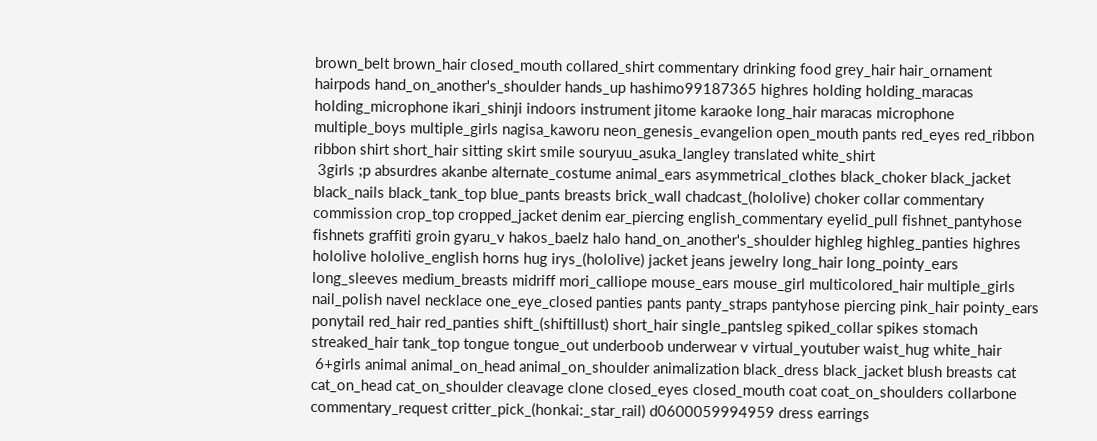brown_belt brown_hair closed_mouth collared_shirt commentary drinking food grey_hair hair_ornament hairpods hand_on_another's_shoulder hands_up hashimo99187365 highres holding holding_maracas holding_microphone ikari_shinji indoors instrument jitome karaoke long_hair maracas microphone multiple_boys multiple_girls nagisa_kaworu neon_genesis_evangelion open_mouth pants red_eyes red_ribbon ribbon shirt short_hair sitting skirt smile souryuu_asuka_langley translated white_shirt
 3girls ;p absurdres akanbe alternate_costume animal_ears asymmetrical_clothes black_choker black_jacket black_nails black_tank_top blue_pants breasts brick_wall chadcast_(hololive) choker collar commentary commission crop_top cropped_jacket denim ear_piercing english_commentary eyelid_pull fishnet_pantyhose fishnets graffiti groin gyaru_v hakos_baelz halo hand_on_another's_shoulder highleg highleg_panties highres hololive hololive_english horns hug irys_(hololive) jacket jeans jewelry long_hair long_pointy_ears long_sleeves medium_breasts midriff mori_calliope mouse_ears mouse_girl multicolored_hair multiple_girls nail_polish navel necklace one_eye_closed panties pants panty_straps pantyhose piercing pink_hair pointy_ears ponytail red_hair red_panties shift_(shiftillust) short_hair single_pantsleg spiked_collar spikes stomach streaked_hair tank_top tongue tongue_out underboob underwear v virtual_youtuber waist_hug white_hair
 6+girls animal animal_on_head animal_on_shoulder animalization black_dress black_jacket blush breasts cat cat_on_head cat_on_shoulder cleavage clone closed_eyes closed_mouth coat coat_on_shoulders collarbone commentary_request critter_pick_(honkai:_star_rail) d0600059994959 dress earrings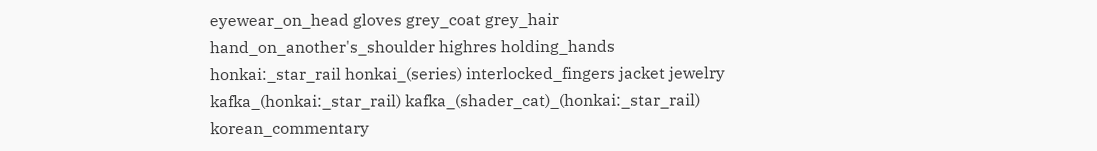eyewear_on_head gloves grey_coat grey_hair hand_on_another's_shoulder highres holding_hands honkai:_star_rail honkai_(series) interlocked_fingers jacket jewelry kafka_(honkai:_star_rail) kafka_(shader_cat)_(honkai:_star_rail) korean_commentary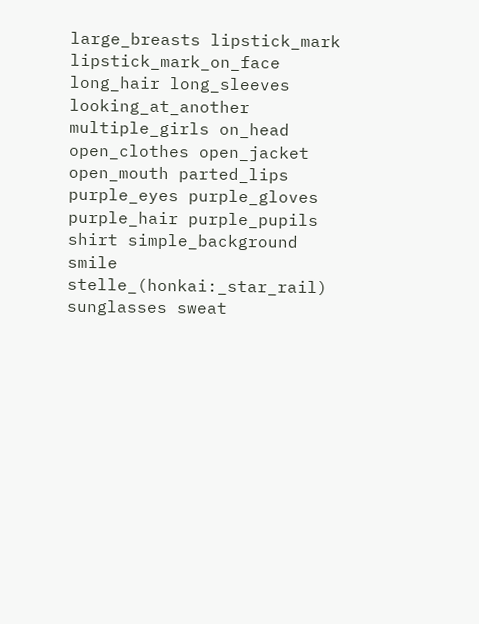large_breasts lipstick_mark lipstick_mark_on_face long_hair long_sleeves looking_at_another multiple_girls on_head open_clothes open_jacket open_mouth parted_lips purple_eyes purple_gloves purple_hair purple_pupils shirt simple_background smile stelle_(honkai:_star_rail) sunglasses sweat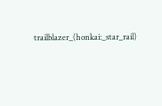trailblazer_(honkai:_star_rail)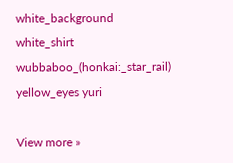white_background white_shirt wubbaboo_(honkai:_star_rail) yellow_eyes yuri

View more »